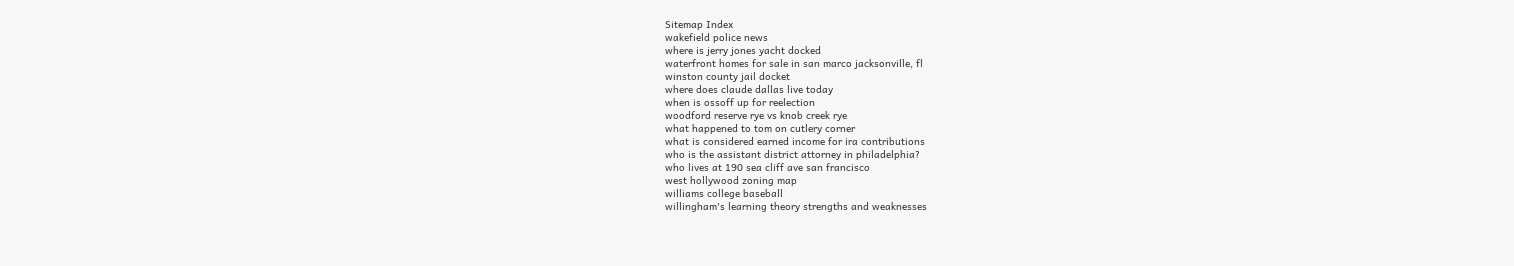Sitemap Index
wakefield police news
where is jerry jones yacht docked
waterfront homes for sale in san marco jacksonville, fl
winston county jail docket
where does claude dallas live today
when is ossoff up for reelection
woodford reserve rye vs knob creek rye
what happened to tom on cutlery corner
what is considered earned income for ira contributions
who is the assistant district attorney in philadelphia?
who lives at 190 sea cliff ave san francisco
west hollywood zoning map
williams college baseball
willingham's learning theory strengths and weaknesses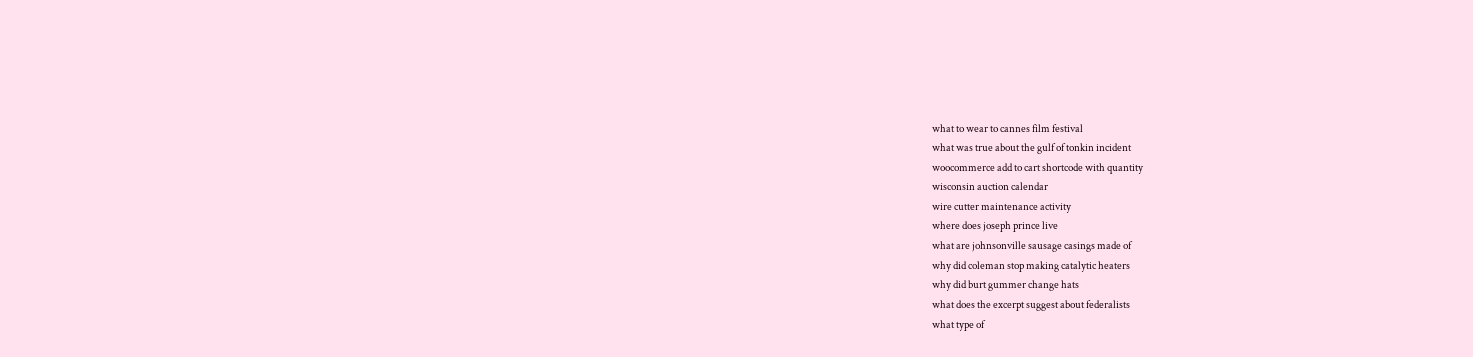what to wear to cannes film festival
what was true about the gulf of tonkin incident
woocommerce add to cart shortcode with quantity
wisconsin auction calendar
wire cutter maintenance activity
where does joseph prince live
what are johnsonville sausage casings made of
why did coleman stop making catalytic heaters
why did burt gummer change hats
what does the excerpt suggest about federalists
what type of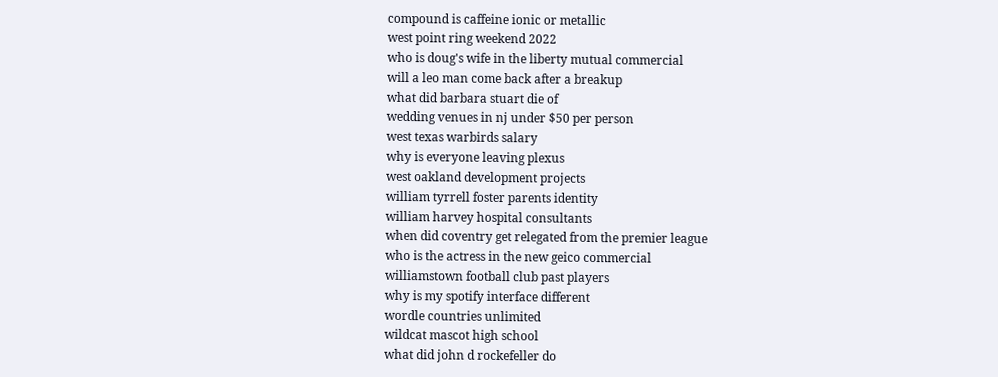compound is caffeine ionic or metallic
west point ring weekend 2022
who is doug's wife in the liberty mutual commercial
will a leo man come back after a breakup
what did barbara stuart die of
wedding venues in nj under $50 per person
west texas warbirds salary
why is everyone leaving plexus
west oakland development projects
william tyrrell foster parents identity
william harvey hospital consultants
when did coventry get relegated from the premier league
who is the actress in the new geico commercial
williamstown football club past players
why is my spotify interface different
wordle countries unlimited
wildcat mascot high school
what did john d rockefeller do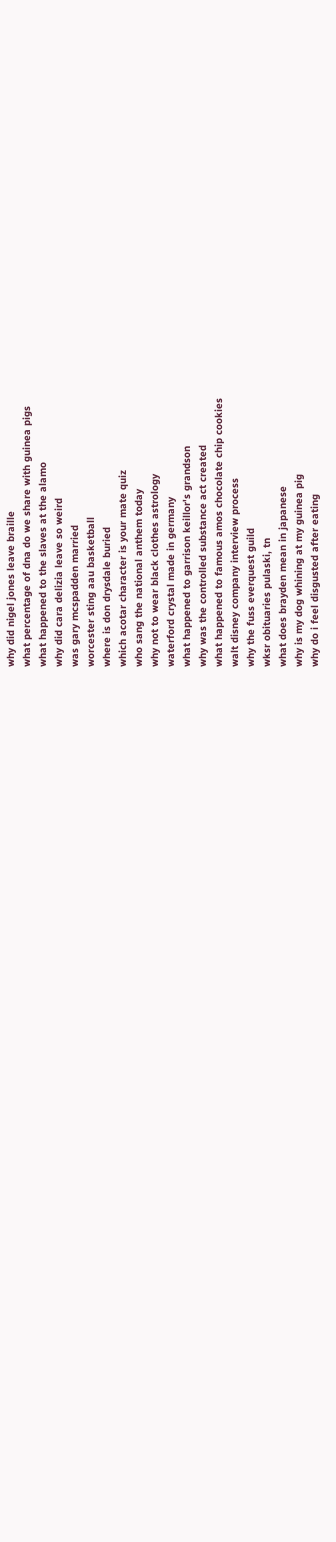why did nigel jones leave braille
what percentage of dna do we share with guinea pigs
what happened to the slaves at the alamo
why did cara delizia leave so weird
was gary mcspadden married
worcester sting aau basketball
where is don drysdale buried
which acotar character is your mate quiz
who sang the national anthem today
why not to wear black clothes astrology
waterford crystal made in germany
what happened to garrison keillor's grandson
why was the controlled substance act created
what happened to famous amos chocolate chip cookies
walt disney company interview process
why the fuss everquest guild
wksr obituaries pulaski, tn
what does brayden mean in japanese
why is my dog whining at my guinea pig
why do i feel disgusted after eating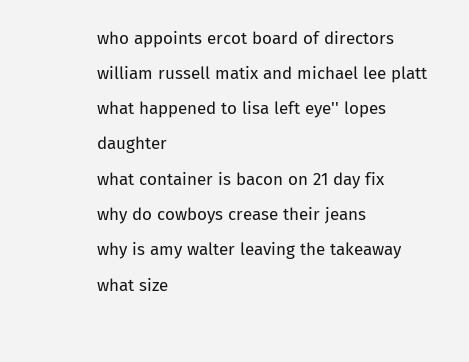who appoints ercot board of directors
william russell matix and michael lee platt
what happened to lisa left eye'' lopes daughter
what container is bacon on 21 day fix
why do cowboys crease their jeans
why is amy walter leaving the takeaway
what size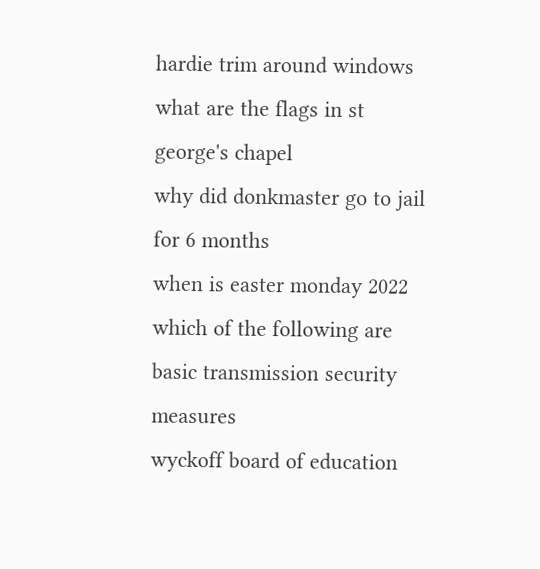hardie trim around windows
what are the flags in st george's chapel
why did donkmaster go to jail for 6 months
when is easter monday 2022
which of the following are basic transmission security measures
wyckoff board of education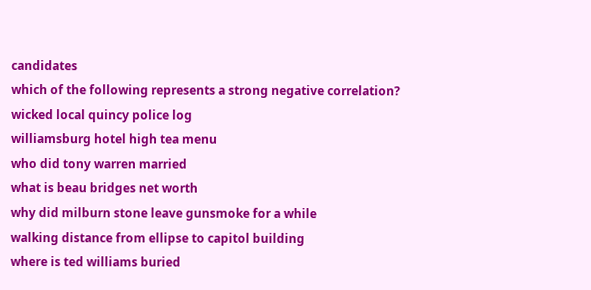candidates
which of the following represents a strong negative correlation?
wicked local quincy police log
williamsburg hotel high tea menu
who did tony warren married
what is beau bridges net worth
why did milburn stone leave gunsmoke for a while
walking distance from ellipse to capitol building
where is ted williams buried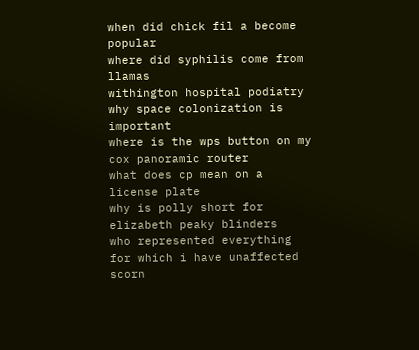when did chick fil a become popular
where did syphilis come from llamas
withington hospital podiatry
why space colonization is important
where is the wps button on my cox panoramic router
what does cp mean on a license plate
why is polly short for elizabeth peaky blinders
who represented everything for which i have unaffected scorn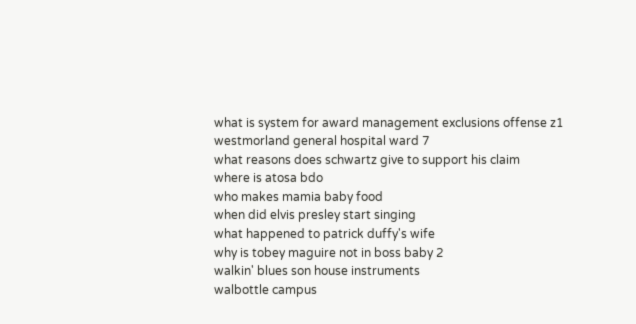what is system for award management exclusions offense z1
westmorland general hospital ward 7
what reasons does schwartz give to support his claim
where is atosa bdo
who makes mamia baby food
when did elvis presley start singing
what happened to patrick duffy's wife
why is tobey maguire not in boss baby 2
walkin' blues son house instruments
walbottle campus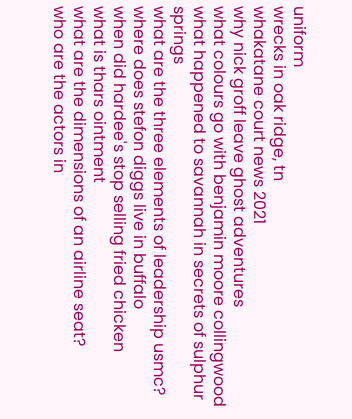uniform
wrecks in oak ridge, tn
whakatane court news 2021
why nick groff leave ghost adventures
what colours go with benjamin moore collingwood
what happened to savannah in secrets of sulphur springs
what are the three elements of leadership usmc?
where does stefon diggs live in buffalo
when did hardee's stop selling fried chicken
what is thars ointment
what are the dimensions of an airline seat?
who are the actors in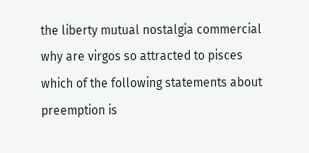the liberty mutual nostalgia commercial
why are virgos so attracted to pisces
which of the following statements about preemption is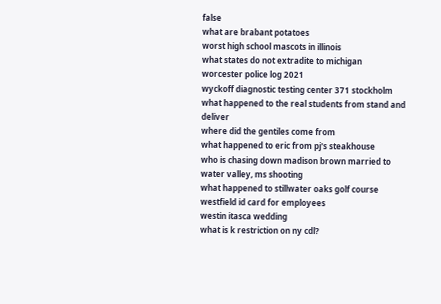false
what are brabant potatoes
worst high school mascots in illinois
what states do not extradite to michigan
worcester police log 2021
wyckoff diagnostic testing center 371 stockholm
what happened to the real students from stand and deliver
where did the gentiles come from
what happened to eric from pj's steakhouse
who is chasing down madison brown married to
water valley, ms shooting
what happened to stillwater oaks golf course
westfield id card for employees
westin itasca wedding
what is k restriction on ny cdl?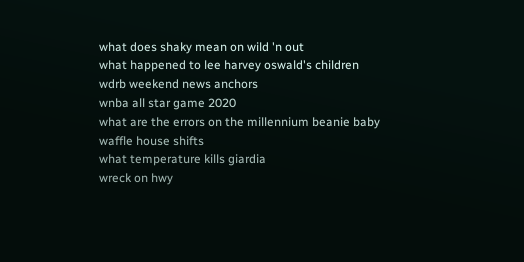what does shaky mean on wild 'n out
what happened to lee harvey oswald's children
wdrb weekend news anchors
wnba all star game 2020
what are the errors on the millennium beanie baby
waffle house shifts
what temperature kills giardia
wreck on hwy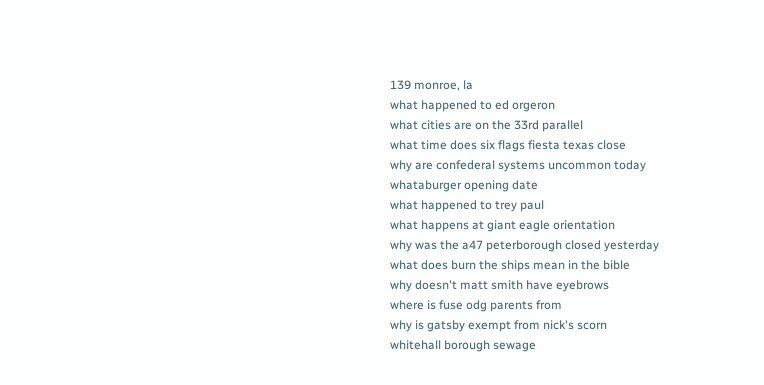139 monroe, la
what happened to ed orgeron
what cities are on the 33rd parallel
what time does six flags fiesta texas close
why are confederal systems uncommon today
whataburger opening date
what happened to trey paul
what happens at giant eagle orientation
why was the a47 peterborough closed yesterday
what does burn the ships mean in the bible
why doesn't matt smith have eyebrows
where is fuse odg parents from
why is gatsby exempt from nick's scorn
whitehall borough sewage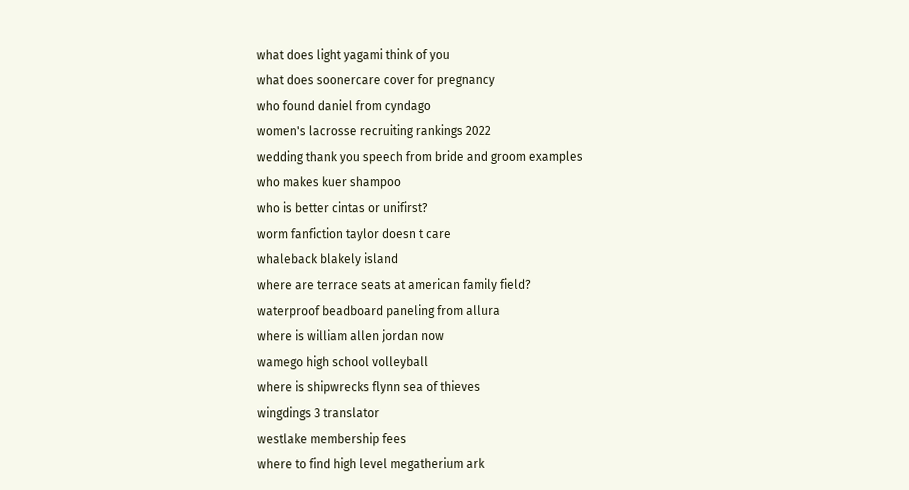what does light yagami think of you
what does soonercare cover for pregnancy
who found daniel from cyndago
women's lacrosse recruiting rankings 2022
wedding thank you speech from bride and groom examples
who makes kuer shampoo
who is better cintas or unifirst?
worm fanfiction taylor doesn t care
whaleback blakely island
where are terrace seats at american family field?
waterproof beadboard paneling from allura
where is william allen jordan now
wamego high school volleyball
where is shipwrecks flynn sea of thieves
wingdings 3 translator
westlake membership fees
where to find high level megatherium ark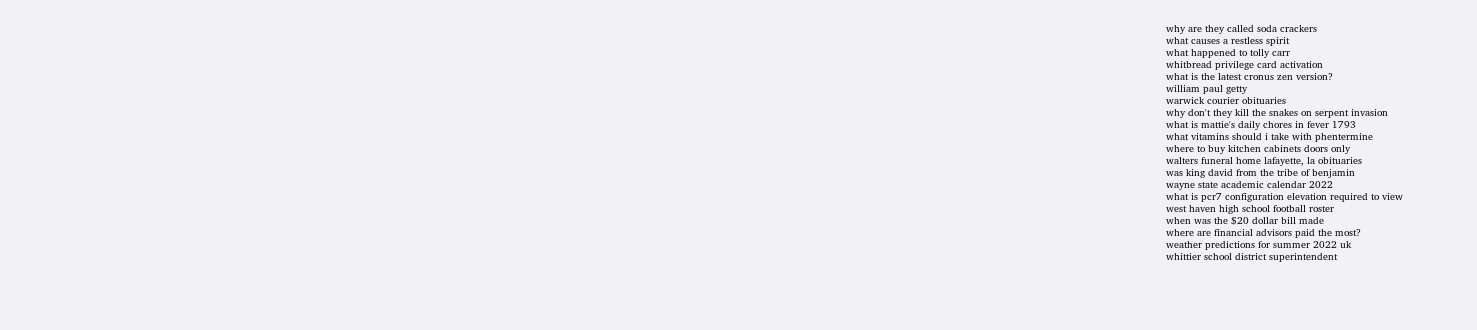why are they called soda crackers
what causes a restless spirit
what happened to tolly carr
whitbread privilege card activation
what is the latest cronus zen version?
william paul getty
warwick courier obituaries
why don't they kill the snakes on serpent invasion
what is mattie's daily chores in fever 1793
what vitamins should i take with phentermine
where to buy kitchen cabinets doors only
walters funeral home lafayette, la obituaries
was king david from the tribe of benjamin
wayne state academic calendar 2022
what is pcr7 configuration elevation required to view
west haven high school football roster
when was the $20 dollar bill made
where are financial advisors paid the most?
weather predictions for summer 2022 uk
whittier school district superintendent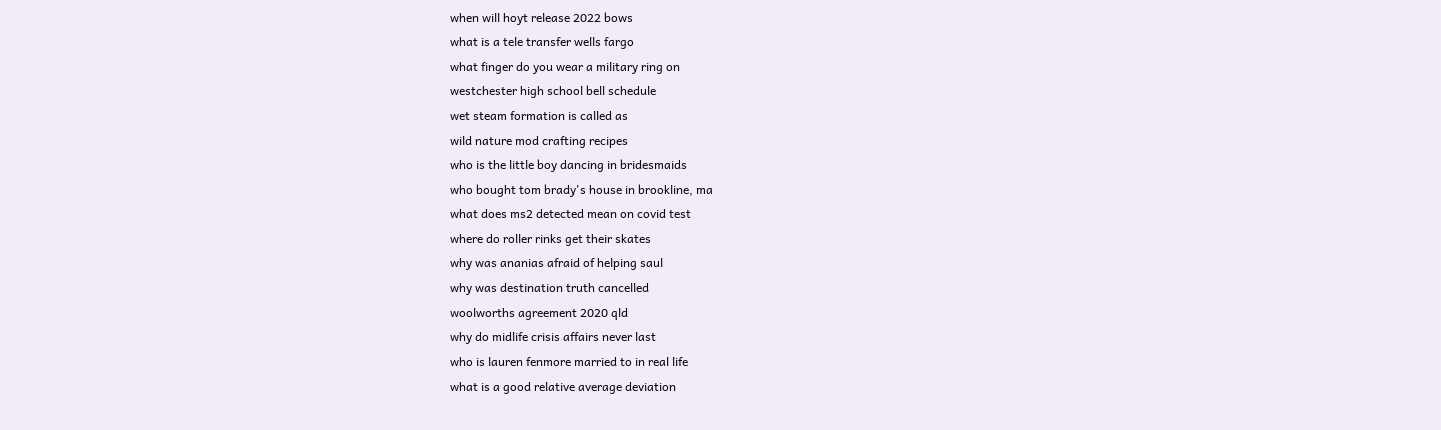when will hoyt release 2022 bows
what is a tele transfer wells fargo
what finger do you wear a military ring on
westchester high school bell schedule
wet steam formation is called as
wild nature mod crafting recipes
who is the little boy dancing in bridesmaids
who bought tom brady's house in brookline, ma
what does ms2 detected mean on covid test
where do roller rinks get their skates
why was ananias afraid of helping saul
why was destination truth cancelled
woolworths agreement 2020 qld
why do midlife crisis affairs never last
who is lauren fenmore married to in real life
what is a good relative average deviation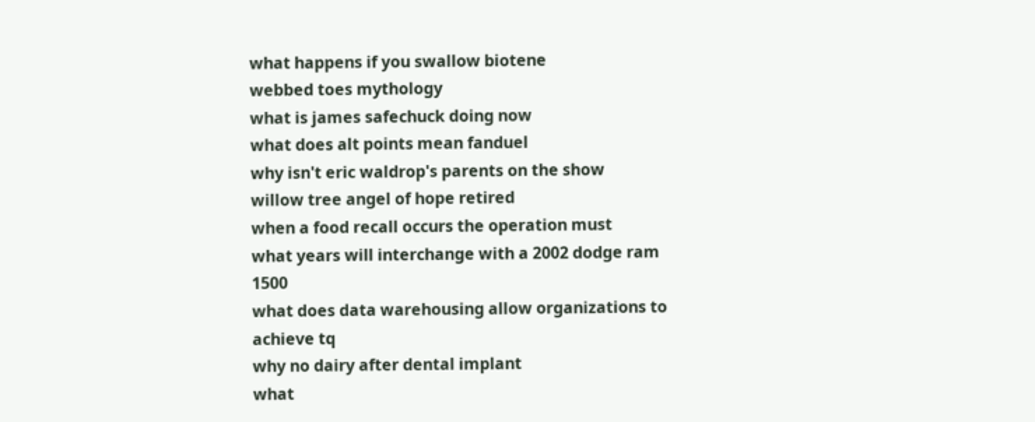what happens if you swallow biotene
webbed toes mythology
what is james safechuck doing now
what does alt points mean fanduel
why isn't eric waldrop's parents on the show
willow tree angel of hope retired
when a food recall occurs the operation must
what years will interchange with a 2002 dodge ram 1500
what does data warehousing allow organizations to achieve tq
why no dairy after dental implant
what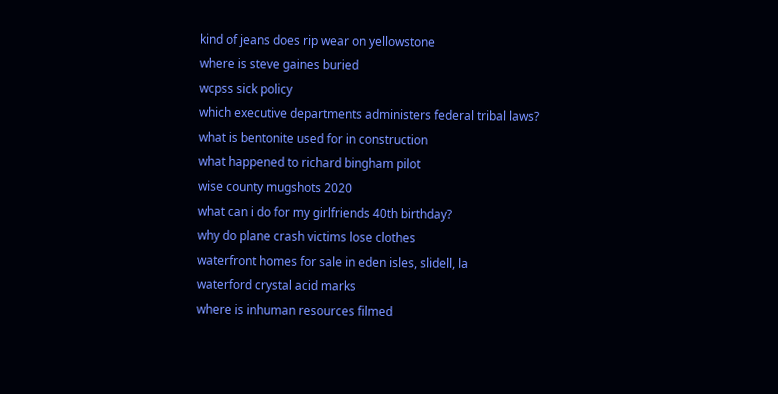kind of jeans does rip wear on yellowstone
where is steve gaines buried
wcpss sick policy
which executive departments administers federal tribal laws?
what is bentonite used for in construction
what happened to richard bingham pilot
wise county mugshots 2020
what can i do for my girlfriends 40th birthday?
why do plane crash victims lose clothes
waterfront homes for sale in eden isles, slidell, la
waterford crystal acid marks
where is inhuman resources filmed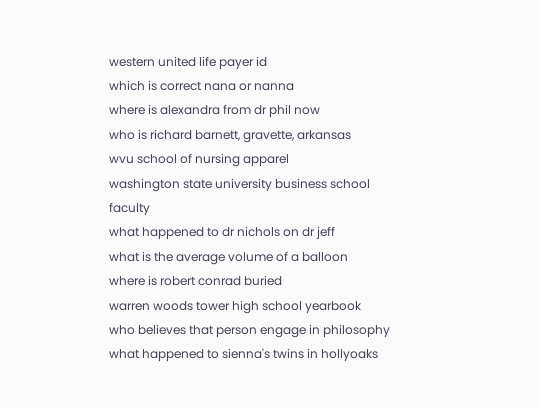western united life payer id
which is correct nana or nanna
where is alexandra from dr phil now
who is richard barnett, gravette, arkansas
wvu school of nursing apparel
washington state university business school faculty
what happened to dr nichols on dr jeff
what is the average volume of a balloon
where is robert conrad buried
warren woods tower high school yearbook
who believes that person engage in philosophy
what happened to sienna's twins in hollyoaks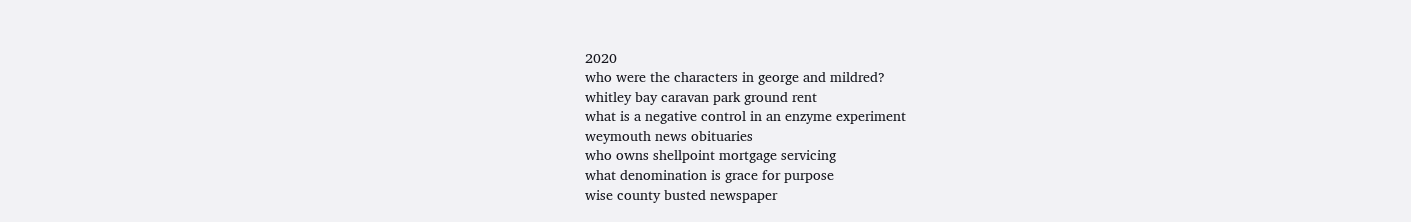2020
who were the characters in george and mildred?
whitley bay caravan park ground rent
what is a negative control in an enzyme experiment
weymouth news obituaries
who owns shellpoint mortgage servicing
what denomination is grace for purpose
wise county busted newspaper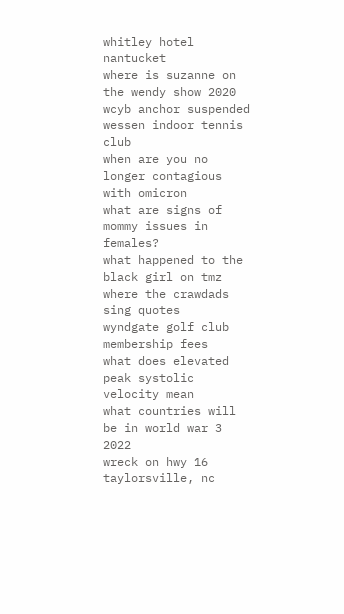whitley hotel nantucket
where is suzanne on the wendy show 2020
wcyb anchor suspended
wessen indoor tennis club
when are you no longer contagious with omicron
what are signs of mommy issues in females?
what happened to the black girl on tmz
where the crawdads sing quotes
wyndgate golf club membership fees
what does elevated peak systolic velocity mean
what countries will be in world war 3 2022
wreck on hwy 16 taylorsville, nc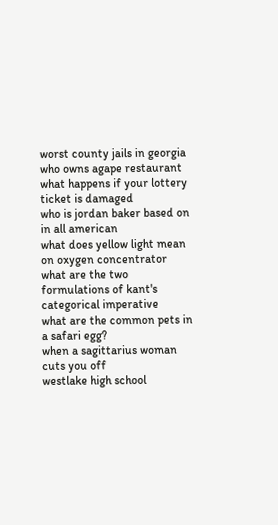worst county jails in georgia
who owns agape restaurant
what happens if your lottery ticket is damaged
who is jordan baker based on in all american
what does yellow light mean on oxygen concentrator
what are the two formulations of kant's categorical imperative
what are the common pets in a safari egg?
when a sagittarius woman cuts you off
westlake high school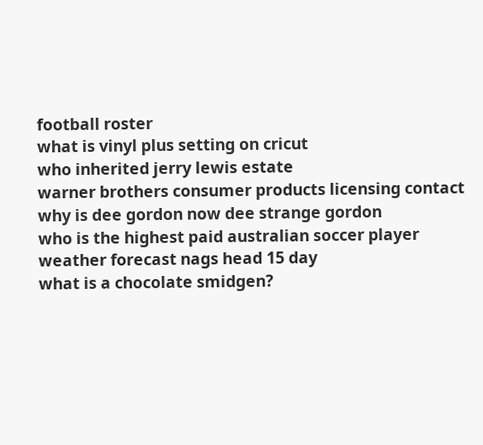football roster
what is vinyl plus setting on cricut
who inherited jerry lewis estate
warner brothers consumer products licensing contact
why is dee gordon now dee strange gordon
who is the highest paid australian soccer player
weather forecast nags head 15 day
what is a chocolate smidgen?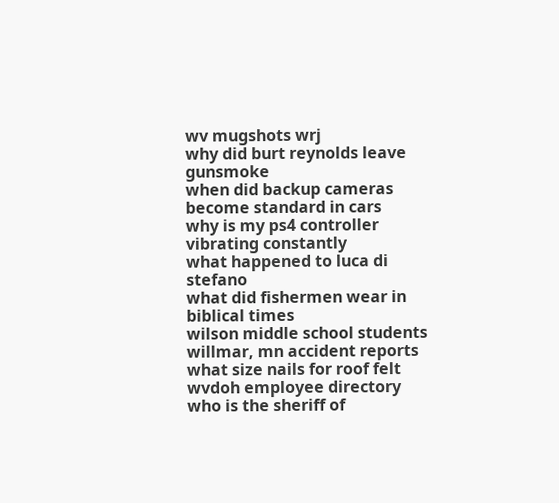wv mugshots wrj
why did burt reynolds leave gunsmoke
when did backup cameras become standard in cars
why is my ps4 controller vibrating constantly
what happened to luca di stefano
what did fishermen wear in biblical times
wilson middle school students
willmar, mn accident reports
what size nails for roof felt
wvdoh employee directory
who is the sheriff of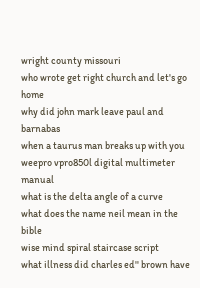wright county missouri
who wrote get right church and let's go home
why did john mark leave paul and barnabas
when a taurus man breaks up with you
weepro vpro850l digital multimeter manual
what is the delta angle of a curve
what does the name neil mean in the bible
wise mind spiral staircase script
what illness did charles ed'' brown have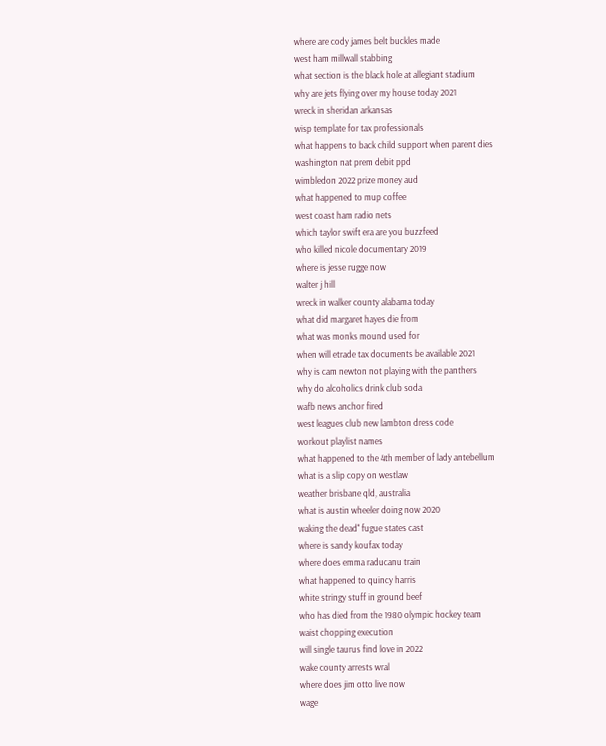where are cody james belt buckles made
west ham millwall stabbing
what section is the black hole at allegiant stadium
why are jets flying over my house today 2021
wreck in sheridan arkansas
wisp template for tax professionals
what happens to back child support when parent dies
washington nat prem debit ppd
wimbledon 2022 prize money aud
what happened to mup coffee
west coast ham radio nets
which taylor swift era are you buzzfeed
who killed nicole documentary 2019
where is jesse rugge now
walter j hill
wreck in walker county alabama today
what did margaret hayes die from
what was monks mound used for
when will etrade tax documents be available 2021
why is cam newton not playing with the panthers
why do alcoholics drink club soda
wafb news anchor fired
west leagues club new lambton dress code
workout playlist names
what happened to the 4th member of lady antebellum
what is a slip copy on westlaw
weather brisbane qld, australia
what is austin wheeler doing now 2020
waking the dead'' fugue states cast
where is sandy koufax today
where does emma raducanu train
what happened to quincy harris
white stringy stuff in ground beef
who has died from the 1980 olympic hockey team
waist chopping execution
will single taurus find love in 2022
wake county arrests wral
where does jim otto live now
wage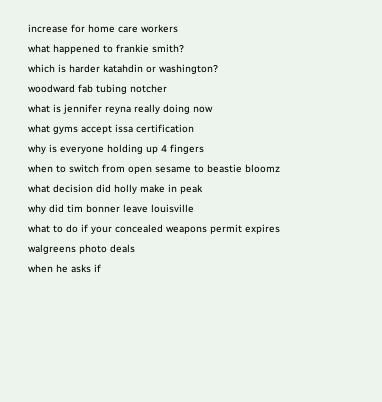increase for home care workers
what happened to frankie smith?
which is harder katahdin or washington?
woodward fab tubing notcher
what is jennifer reyna really doing now
what gyms accept issa certification
why is everyone holding up 4 fingers
when to switch from open sesame to beastie bloomz
what decision did holly make in peak
why did tim bonner leave louisville
what to do if your concealed weapons permit expires
walgreens photo deals
when he asks if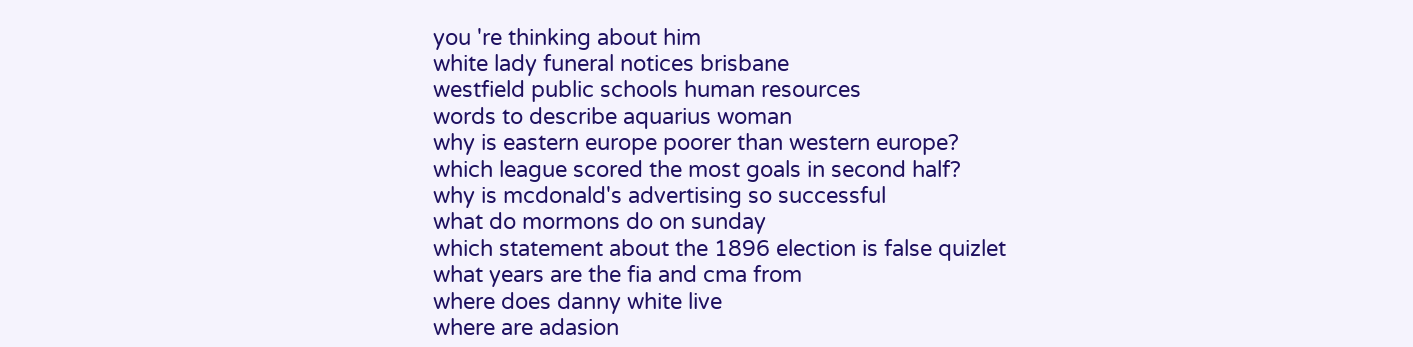you 're thinking about him
white lady funeral notices brisbane
westfield public schools human resources
words to describe aquarius woman
why is eastern europe poorer than western europe?
which league scored the most goals in second half?
why is mcdonald's advertising so successful
what do mormons do on sunday
which statement about the 1896 election is false quizlet
what years are the fia and cma from
where does danny white live
where are adasion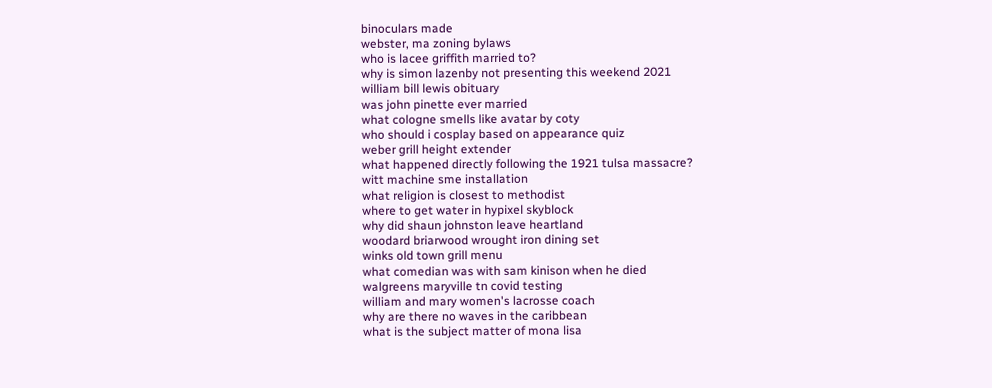binoculars made
webster, ma zoning bylaws
who is lacee griffith married to?
why is simon lazenby not presenting this weekend 2021
william bill lewis obituary
was john pinette ever married
what cologne smells like avatar by coty
who should i cosplay based on appearance quiz
weber grill height extender
what happened directly following the 1921 tulsa massacre?
witt machine sme installation
what religion is closest to methodist
where to get water in hypixel skyblock
why did shaun johnston leave heartland
woodard briarwood wrought iron dining set
winks old town grill menu
what comedian was with sam kinison when he died
walgreens maryville tn covid testing
william and mary women's lacrosse coach
why are there no waves in the caribbean
what is the subject matter of mona lisa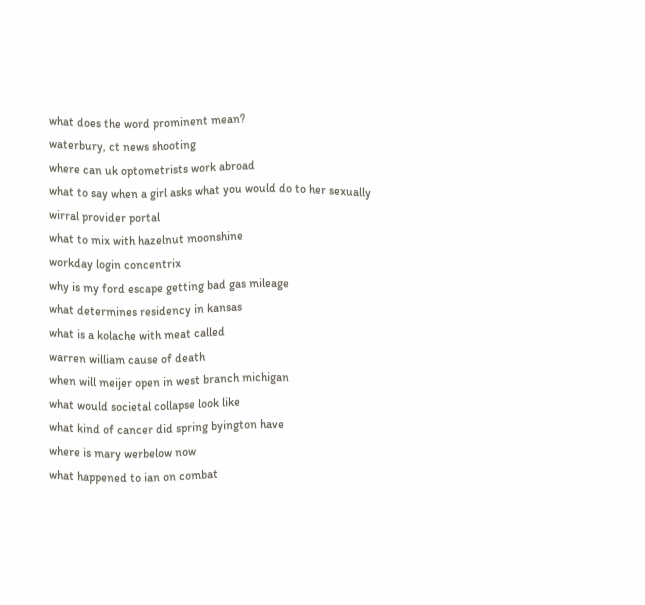what does the word prominent mean?
waterbury, ct news shooting
where can uk optometrists work abroad
what to say when a girl asks what you would do to her sexually
wirral provider portal
what to mix with hazelnut moonshine
workday login concentrix
why is my ford escape getting bad gas mileage
what determines residency in kansas
what is a kolache with meat called
warren william cause of death
when will meijer open in west branch michigan
what would societal collapse look like
what kind of cancer did spring byington have
where is mary werbelow now
what happened to ian on combat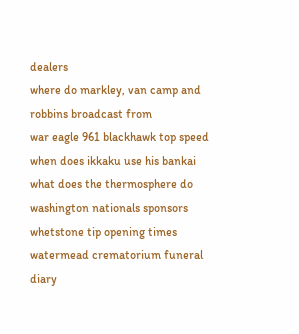dealers
where do markley, van camp and robbins broadcast from
war eagle 961 blackhawk top speed
when does ikkaku use his bankai
what does the thermosphere do
washington nationals sponsors
whetstone tip opening times
watermead crematorium funeral diary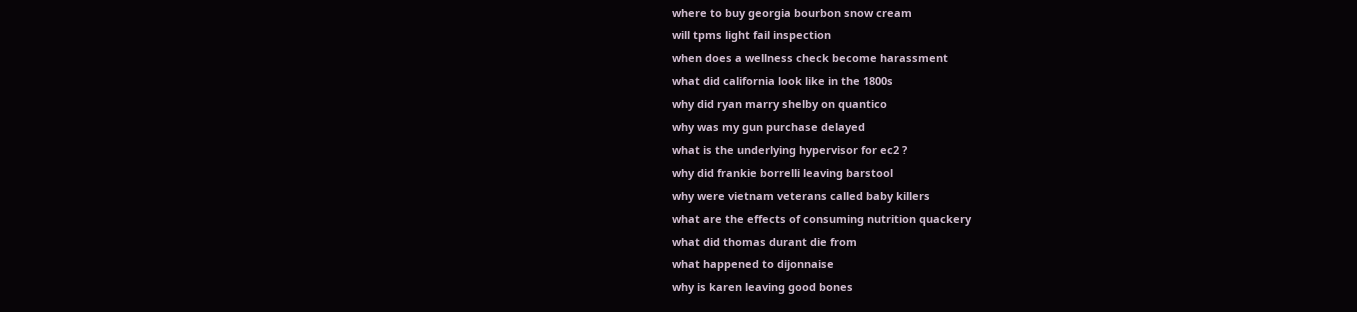where to buy georgia bourbon snow cream
will tpms light fail inspection
when does a wellness check become harassment
what did california look like in the 1800s
why did ryan marry shelby on quantico
why was my gun purchase delayed
what is the underlying hypervisor for ec2 ?
why did frankie borrelli leaving barstool
why were vietnam veterans called baby killers
what are the effects of consuming nutrition quackery
what did thomas durant die from
what happened to dijonnaise
why is karen leaving good bones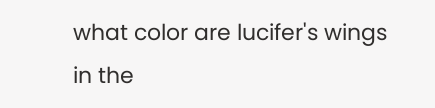what color are lucifer's wings in the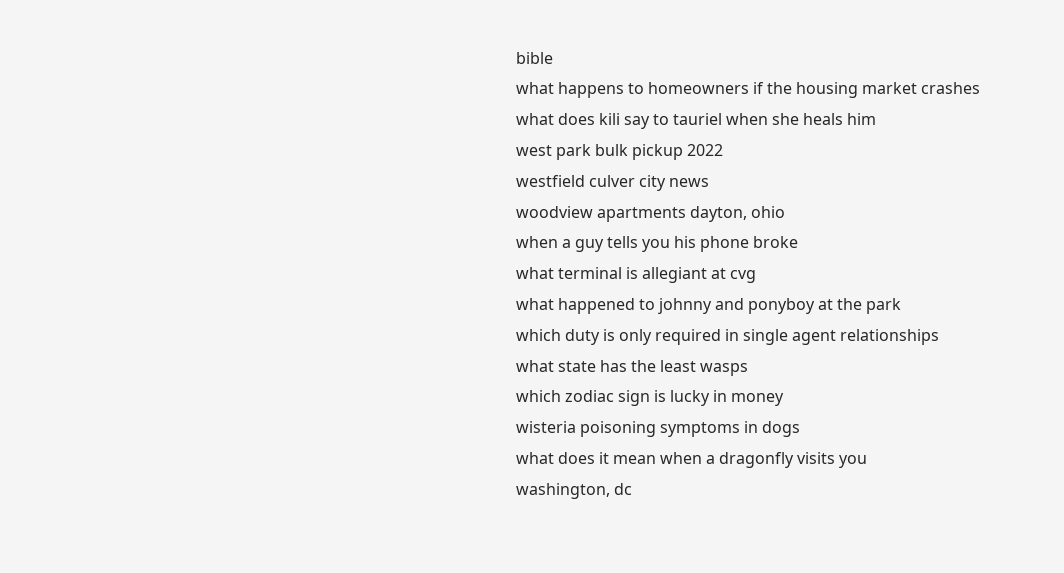bible
what happens to homeowners if the housing market crashes
what does kili say to tauriel when she heals him
west park bulk pickup 2022
westfield culver city news
woodview apartments dayton, ohio
when a guy tells you his phone broke
what terminal is allegiant at cvg
what happened to johnny and ponyboy at the park
which duty is only required in single agent relationships
what state has the least wasps
which zodiac sign is lucky in money
wisteria poisoning symptoms in dogs
what does it mean when a dragonfly visits you
washington, dc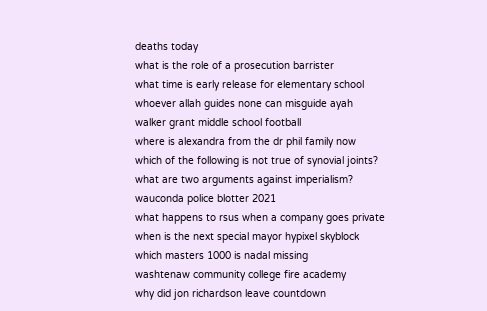deaths today
what is the role of a prosecution barrister
what time is early release for elementary school
whoever allah guides none can misguide ayah
walker grant middle school football
where is alexandra from the dr phil family now
which of the following is not true of synovial joints?
what are two arguments against imperialism?
wauconda police blotter 2021
what happens to rsus when a company goes private
when is the next special mayor hypixel skyblock
which masters 1000 is nadal missing
washtenaw community college fire academy
why did jon richardson leave countdown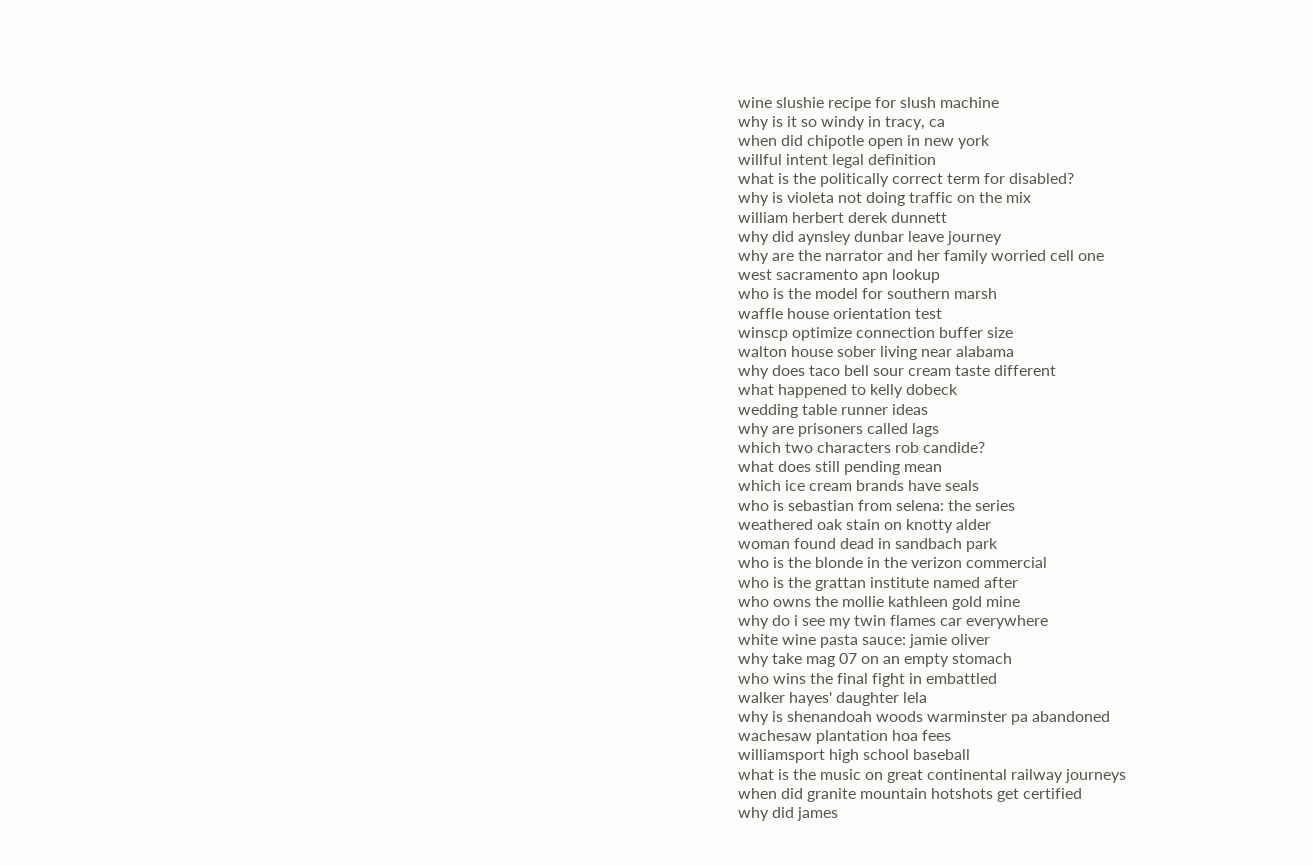wine slushie recipe for slush machine
why is it so windy in tracy, ca
when did chipotle open in new york
willful intent legal definition
what is the politically correct term for disabled?
why is violeta not doing traffic on the mix
william herbert derek dunnett
why did aynsley dunbar leave journey
why are the narrator and her family worried cell one
west sacramento apn lookup
who is the model for southern marsh
waffle house orientation test
winscp optimize connection buffer size
walton house sober living near alabama
why does taco bell sour cream taste different
what happened to kelly dobeck
wedding table runner ideas
why are prisoners called lags
which two characters rob candide?
what does still pending mean
which ice cream brands have seals
who is sebastian from selena: the series
weathered oak stain on knotty alder
woman found dead in sandbach park
who is the blonde in the verizon commercial
who is the grattan institute named after
who owns the mollie kathleen gold mine
why do i see my twin flames car everywhere
white wine pasta sauce: jamie oliver
why take mag 07 on an empty stomach
who wins the final fight in embattled
walker hayes' daughter lela
why is shenandoah woods warminster pa abandoned
wachesaw plantation hoa fees
williamsport high school baseball
what is the music on great continental railway journeys
when did granite mountain hotshots get certified
why did james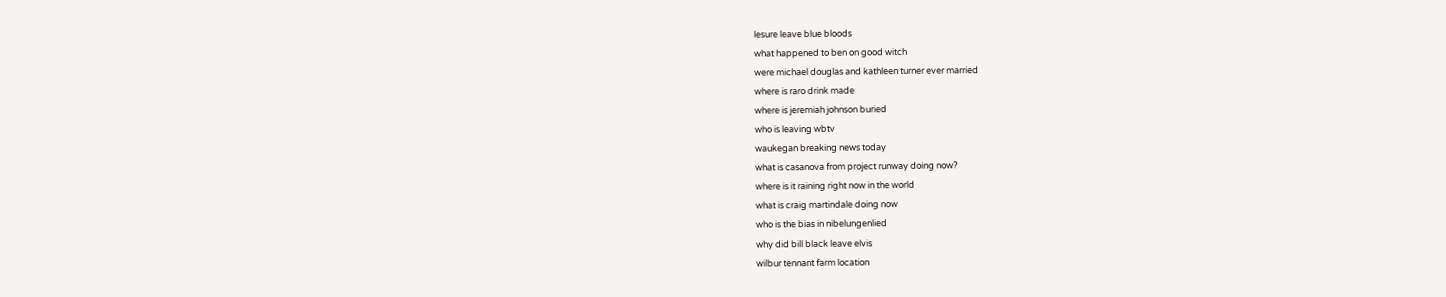lesure leave blue bloods
what happened to ben on good witch
were michael douglas and kathleen turner ever married
where is raro drink made
where is jeremiah johnson buried
who is leaving wbtv
waukegan breaking news today
what is casanova from project runway doing now?
where is it raining right now in the world
what is craig martindale doing now
who is the bias in nibelungenlied
why did bill black leave elvis
wilbur tennant farm location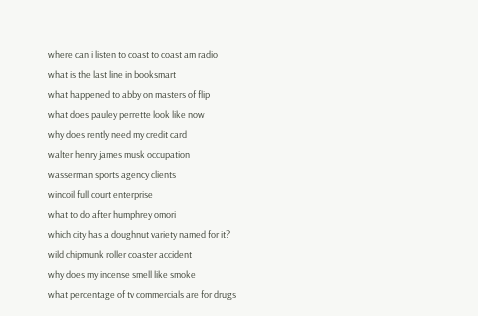where can i listen to coast to coast am radio
what is the last line in booksmart
what happened to abby on masters of flip
what does pauley perrette look like now
why does rently need my credit card
walter henry james musk occupation
wasserman sports agency clients
wincoil full court enterprise
what to do after humphrey omori
which city has a doughnut variety named for it?
wild chipmunk roller coaster accident
why does my incense smell like smoke
what percentage of tv commercials are for drugs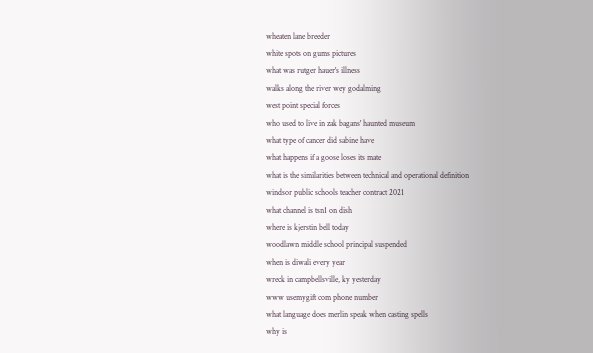wheaten lane breeder
white spots on gums pictures
what was rutger hauer's illness
walks along the river wey godalming
west point special forces
who used to live in zak bagans' haunted museum
what type of cancer did sabine have
what happens if a goose loses its mate
what is the similarities between technical and operational definition
windsor public schools teacher contract 2021
what channel is tsn1 on dish
where is kjerstin bell today
woodlawn middle school principal suspended
when is diwali every year
wreck in campbellsville, ky yesterday
www usemygift com phone number
what language does merlin speak when casting spells
why is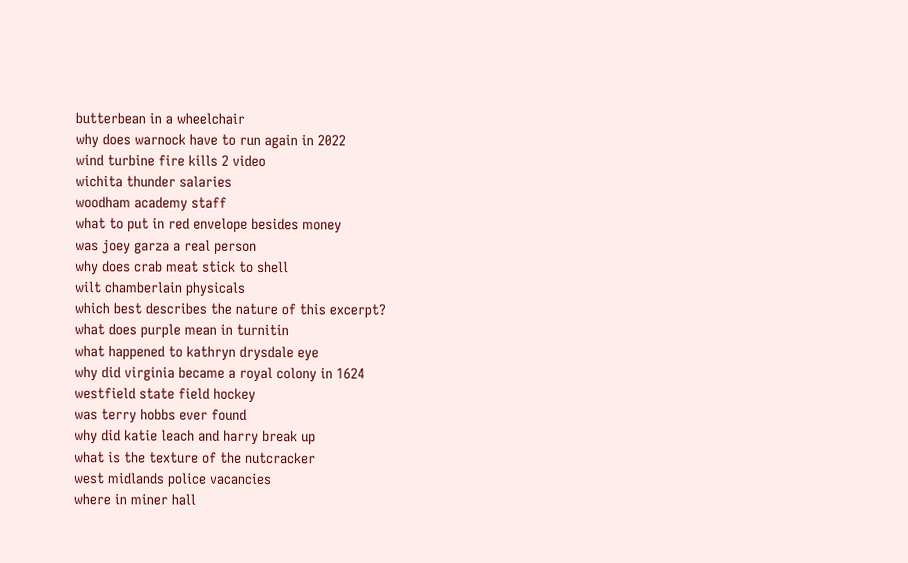butterbean in a wheelchair
why does warnock have to run again in 2022
wind turbine fire kills 2 video
wichita thunder salaries
woodham academy staff
what to put in red envelope besides money
was joey garza a real person
why does crab meat stick to shell
wilt chamberlain physicals
which best describes the nature of this excerpt?
what does purple mean in turnitin
what happened to kathryn drysdale eye
why did virginia became a royal colony in 1624
westfield state field hockey
was terry hobbs ever found
why did katie leach and harry break up
what is the texture of the nutcracker
west midlands police vacancies
where in miner hall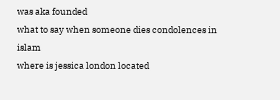was aka founded
what to say when someone dies condolences in islam
where is jessica london located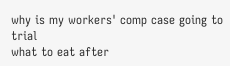why is my workers' comp case going to trial
what to eat after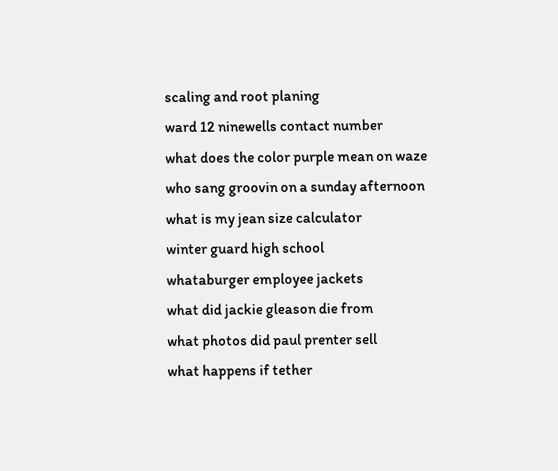scaling and root planing
ward 12 ninewells contact number
what does the color purple mean on waze
who sang groovin on a sunday afternoon
what is my jean size calculator
winter guard high school
whataburger employee jackets
what did jackie gleason die from
what photos did paul prenter sell
what happens if tether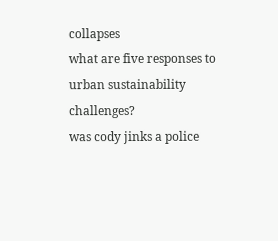collapses
what are five responses to urban sustainability challenges?
was cody jinks a police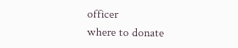officer
where to donate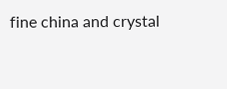fine china and crystal